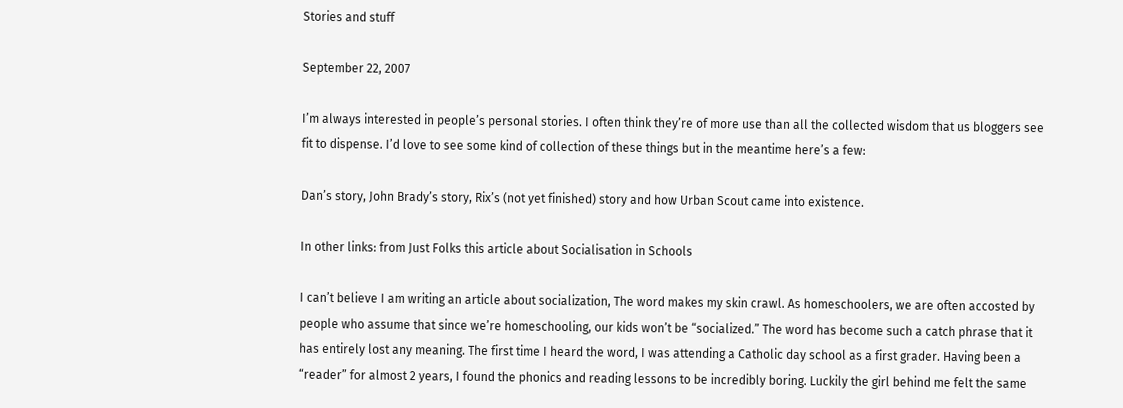Stories and stuff

September 22, 2007

I’m always interested in people’s personal stories. I often think they’re of more use than all the collected wisdom that us bloggers see fit to dispense. I’d love to see some kind of collection of these things but in the meantime here’s a few:

Dan’s story, John Brady’s story, Rix’s (not yet finished) story and how Urban Scout came into existence.

In other links: from Just Folks this article about Socialisation in Schools

I can’t believe I am writing an article about socialization, The word makes my skin crawl. As homeschoolers, we are often accosted by people who assume that since we’re homeschooling, our kids won’t be “socialized.” The word has become such a catch phrase that it has entirely lost any meaning. The first time I heard the word, I was attending a Catholic day school as a first grader. Having been a “reader” for almost 2 years, I found the phonics and reading lessons to be incredibly boring. Luckily the girl behind me felt the same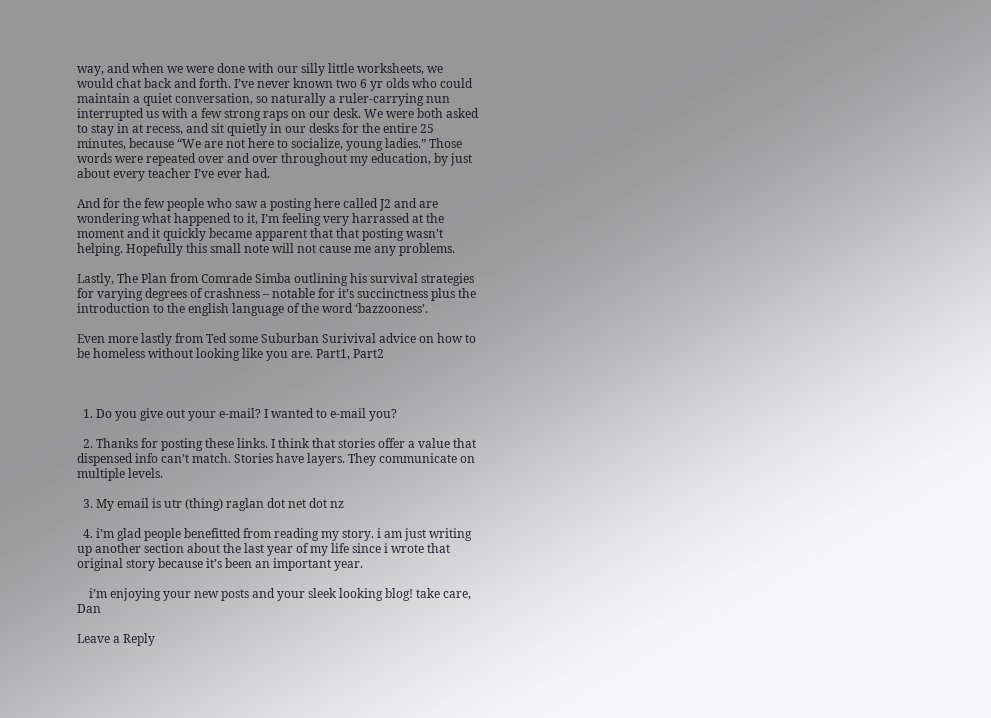way, and when we were done with our silly little worksheets, we would chat back and forth. I’ve never known two 6 yr olds who could maintain a quiet conversation, so naturally a ruler-carrying nun interrupted us with a few strong raps on our desk. We were both asked to stay in at recess, and sit quietly in our desks for the entire 25 minutes, because “We are not here to socialize, young ladies.” Those words were repeated over and over throughout my education, by just about every teacher I’ve ever had.

And for the few people who saw a posting here called J2 and are wondering what happened to it, I’m feeling very harrassed at the moment and it quickly became apparent that that posting wasn’t helping. Hopefully this small note will not cause me any problems.

Lastly, The Plan from Comrade Simba outlining his survival strategies for varying degrees of crashness – notable for it’s succinctness plus the introduction to the english language of the word ‘bazzooness’.

Even more lastly from Ted some Suburban Surivival advice on how to be homeless without looking like you are. Part1, Part2



  1. Do you give out your e-mail? I wanted to e-mail you?

  2. Thanks for posting these links. I think that stories offer a value that dispensed info can’t match. Stories have layers. They communicate on multiple levels.

  3. My email is utr (thing) raglan dot net dot nz

  4. i’m glad people benefitted from reading my story. i am just writing up another section about the last year of my life since i wrote that original story because it’s been an important year.

    i’m enjoying your new posts and your sleek looking blog! take care, Dan

Leave a Reply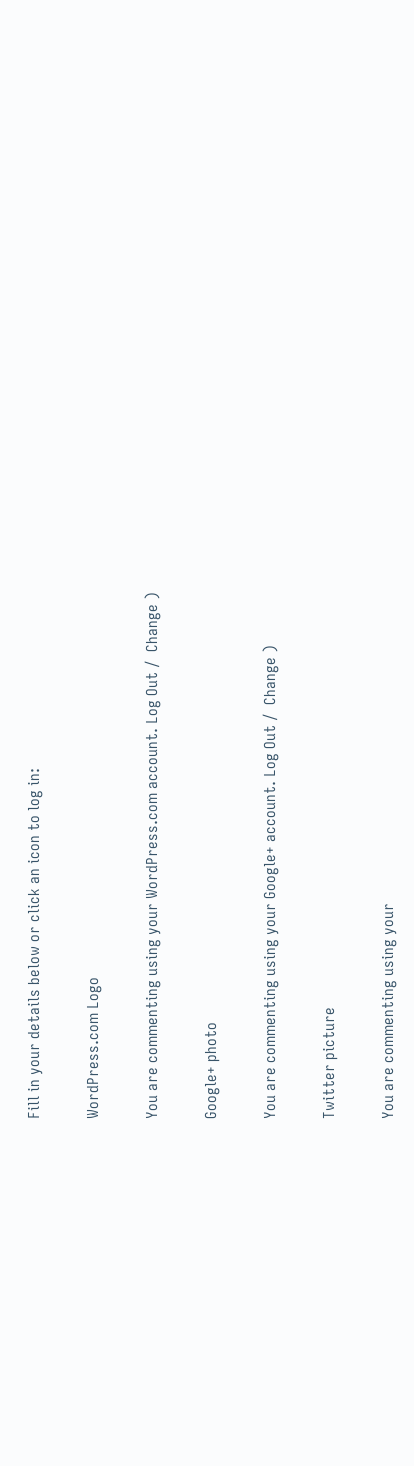Fill in your details below or click an icon to log in:

WordPress.com Logo

You are commenting using your WordPress.com account. Log Out /  Change )

Google+ photo

You are commenting using your Google+ account. Log Out /  Change )

Twitter picture

You are commenting using your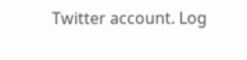Twitter account. Log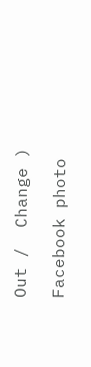Out /  Change )

Facebook photo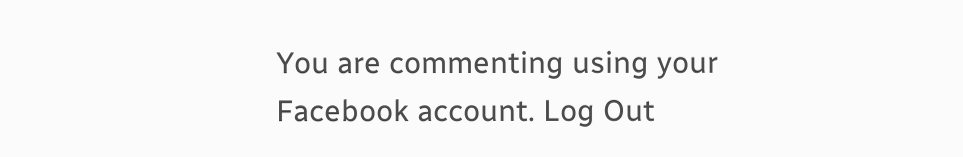You are commenting using your Facebook account. Log Out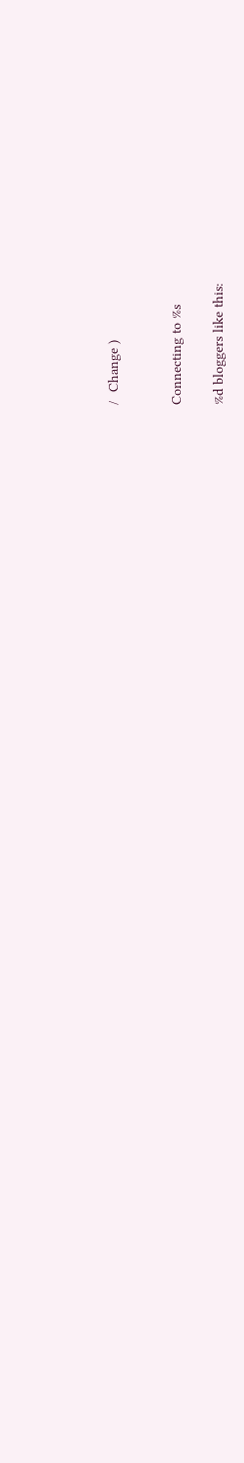/  Change )


Connecting to %s

%d bloggers like this: